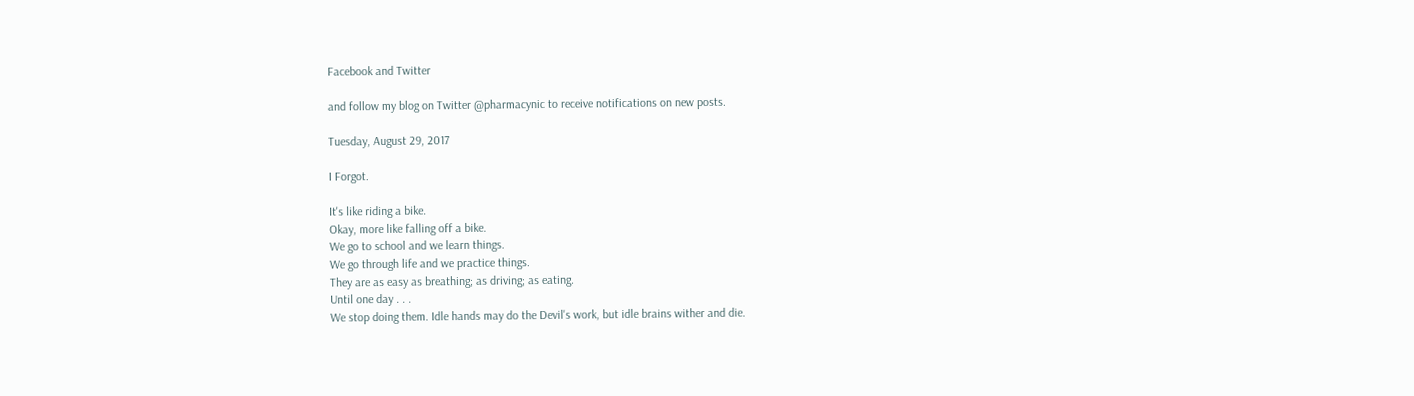Facebook and Twitter

and follow my blog on Twitter @pharmacynic to receive notifications on new posts.

Tuesday, August 29, 2017

I Forgot.

It's like riding a bike.
Okay, more like falling off a bike.
We go to school and we learn things.
We go through life and we practice things.
They are as easy as breathing; as driving; as eating.
Until one day . . .
We stop doing them. Idle hands may do the Devil's work, but idle brains wither and die.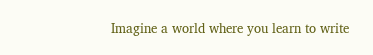Imagine a world where you learn to write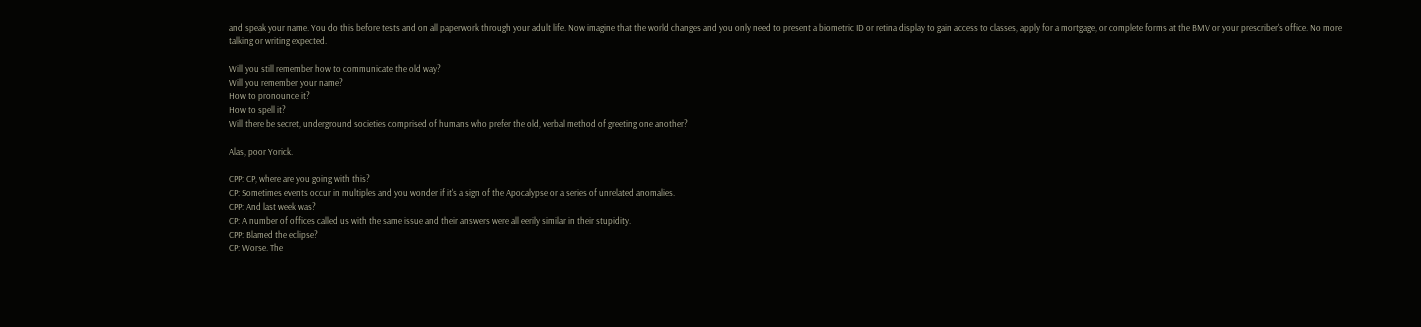and speak your name. You do this before tests and on all paperwork through your adult life. Now imagine that the world changes and you only need to present a biometric ID or retina display to gain access to classes, apply for a mortgage, or complete forms at the BMV or your prescriber's office. No more talking or writing expected.

Will you still remember how to communicate the old way?
Will you remember your name?
How to pronounce it?
How to spell it?
Will there be secret, underground societies comprised of humans who prefer the old, verbal method of greeting one another?

Alas, poor Yorick.

CPP: CP, where are you going with this?
CP: Sometimes events occur in multiples and you wonder if it's a sign of the Apocalypse or a series of unrelated anomalies.
CPP: And last week was?
CP: A number of offices called us with the same issue and their answers were all eerily similar in their stupidity.
CPP: Blamed the eclipse?
CP: Worse. The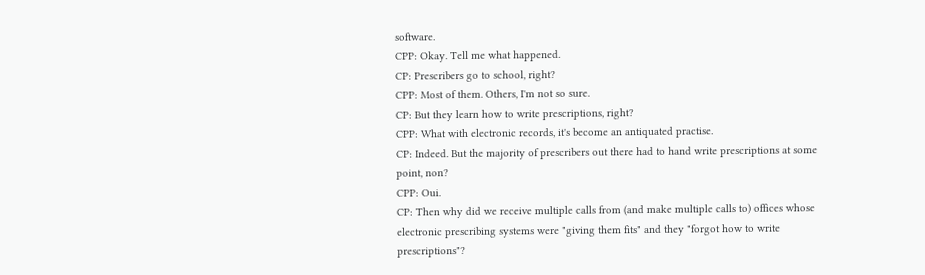software.
CPP: Okay. Tell me what happened.
CP: Prescribers go to school, right?
CPP: Most of them. Others, I'm not so sure.
CP: But they learn how to write prescriptions, right?
CPP: What with electronic records, it's become an antiquated practise.
CP: Indeed. But the majority of prescribers out there had to hand write prescriptions at some point, non?
CPP: Oui.
CP: Then why did we receive multiple calls from (and make multiple calls to) offices whose electronic prescribing systems were "giving them fits" and they "forgot how to write prescriptions"?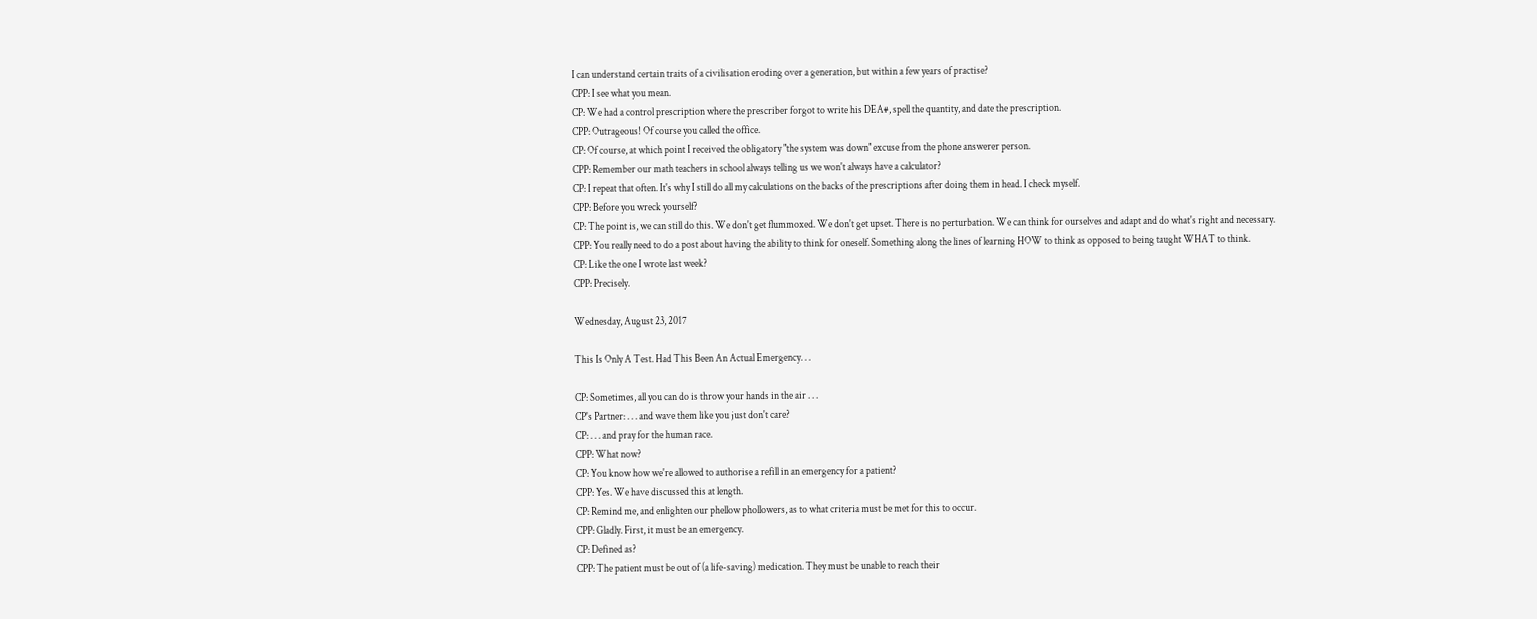I can understand certain traits of a civilisation eroding over a generation, but within a few years of practise?
CPP: I see what you mean.
CP: We had a control prescription where the prescriber forgot to write his DEA#, spell the quantity, and date the prescription.
CPP: Outrageous! Of course you called the office.
CP: Of course, at which point I received the obligatory "the system was down" excuse from the phone answerer person.
CPP: Remember our math teachers in school always telling us we won't always have a calculator?
CP: I repeat that often. It's why I still do all my calculations on the backs of the prescriptions after doing them in head. I check myself.
CPP: Before you wreck yourself?
CP: The point is, we can still do this. We don't get flummoxed. We don't get upset. There is no perturbation. We can think for ourselves and adapt and do what's right and necessary.
CPP: You really need to do a post about having the ability to think for oneself. Something along the lines of learning HOW to think as opposed to being taught WHAT to think.
CP: Like the one I wrote last week?
CPP: Precisely.

Wednesday, August 23, 2017

This Is Only A Test. Had This Been An Actual Emergency. . .

CP: Sometimes, all you can do is throw your hands in the air . . .
CP's Partner: . . . and wave them like you just don't care?
CP: . . . and pray for the human race.
CPP: What now?
CP: You know how we're allowed to authorise a refill in an emergency for a patient?
CPP: Yes. We have discussed this at length.
CP: Remind me, and enlighten our phellow phollowers, as to what criteria must be met for this to occur.
CPP: Gladly. First, it must be an emergency.
CP: Defined as?
CPP: The patient must be out of (a life-saving) medication. They must be unable to reach their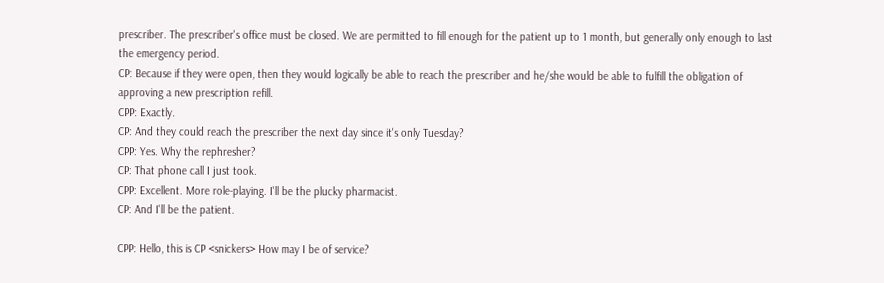prescriber. The prescriber's office must be closed. We are permitted to fill enough for the patient up to 1 month, but generally only enough to last the emergency period.
CP: Because if they were open, then they would logically be able to reach the prescriber and he/she would be able to fulfill the obligation of approving a new prescription refill.
CPP: Exactly.
CP: And they could reach the prescriber the next day since it's only Tuesday?
CPP: Yes. Why the rephresher?
CP: That phone call I just took.
CPP: Excellent. More role-playing. I'll be the plucky pharmacist.
CP: And I'll be the patient.

CPP: Hello, this is CP <snickers> How may I be of service?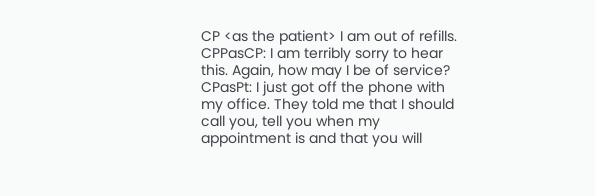CP <as the patient> I am out of refills.
CPPasCP: I am terribly sorry to hear this. Again, how may I be of service?
CPasPt: I just got off the phone with my office. They told me that I should call you, tell you when my appointment is and that you will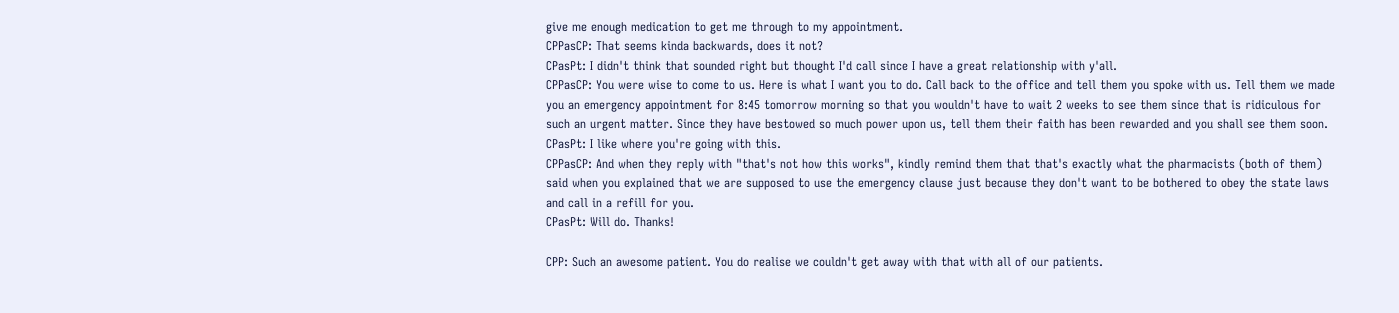give me enough medication to get me through to my appointment.
CPPasCP: That seems kinda backwards, does it not?
CPasPt: I didn't think that sounded right but thought I'd call since I have a great relationship with y'all.
CPPasCP: You were wise to come to us. Here is what I want you to do. Call back to the office and tell them you spoke with us. Tell them we made you an emergency appointment for 8:45 tomorrow morning so that you wouldn't have to wait 2 weeks to see them since that is ridiculous for such an urgent matter. Since they have bestowed so much power upon us, tell them their faith has been rewarded and you shall see them soon.
CPasPt: I like where you're going with this.
CPPasCP: And when they reply with "that's not how this works", kindly remind them that that's exactly what the pharmacists (both of them) said when you explained that we are supposed to use the emergency clause just because they don't want to be bothered to obey the state laws and call in a refill for you.
CPasPt: Will do. Thanks!

CPP: Such an awesome patient. You do realise we couldn't get away with that with all of our patients.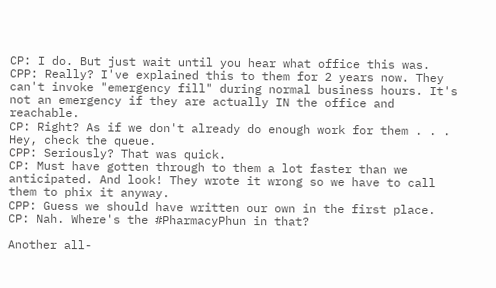CP: I do. But just wait until you hear what office this was.
CPP: Really? I've explained this to them for 2 years now. They can't invoke "emergency fill" during normal business hours. It's not an emergency if they are actually IN the office and reachable.
CP: Right? As if we don't already do enough work for them . . . Hey, check the queue.
CPP: Seriously? That was quick.
CP: Must have gotten through to them a lot faster than we anticipated. And look! They wrote it wrong so we have to call them to phix it anyway.
CPP: Guess we should have written our own in the first place.
CP: Nah. Where's the #PharmacyPhun in that?

Another all-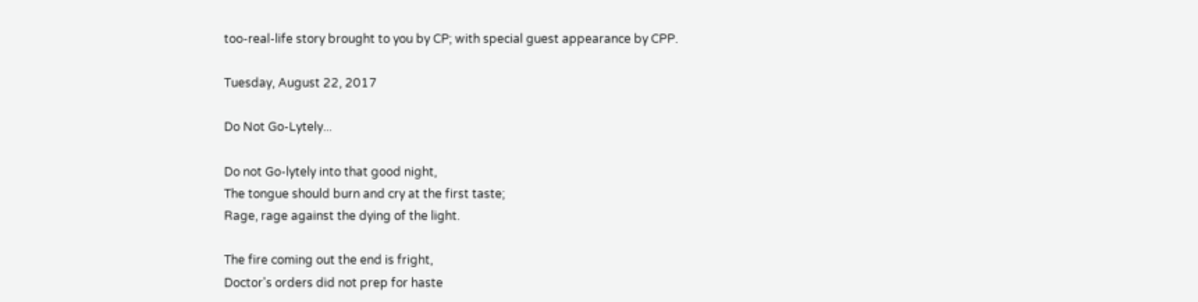too-real-life story brought to you by CP; with special guest appearance by CPP.

Tuesday, August 22, 2017

Do Not Go-Lytely...

Do not Go-lytely into that good night,
The tongue should burn and cry at the first taste;
Rage, rage against the dying of the light.

The fire coming out the end is fright,
Doctor's orders did not prep for haste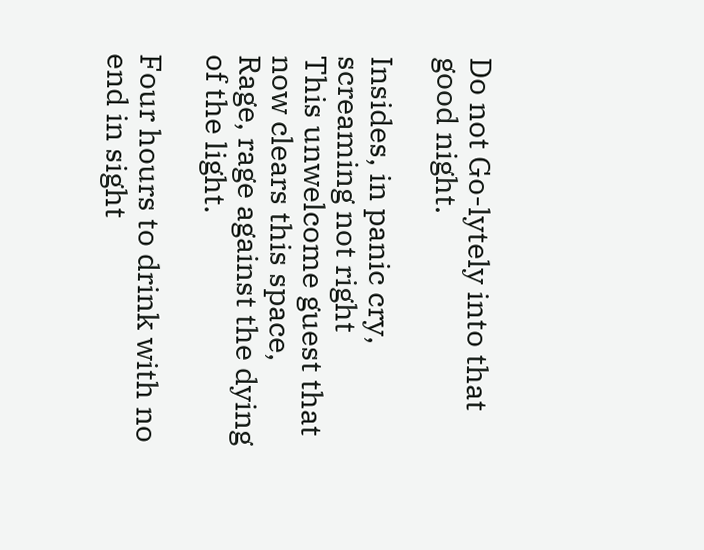Do not Go-lytely into that good night.

Insides, in panic cry, screaming not right
This unwelcome guest that now clears this space,
Rage, rage against the dying of the light.

Four hours to drink with no end in sight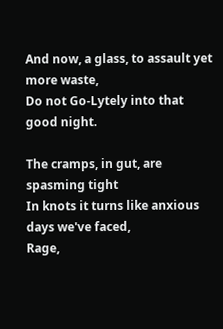And now, a glass, to assault yet more waste,
Do not Go-Lytely into that good night.

The cramps, in gut, are spasming tight
In knots it turns like anxious days we've faced,
Rage,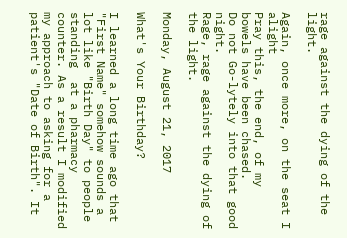rage against the dying of the light.

Again, once more, on the seat I alight
Pray this, the end, of my bowels have been chased.
Do not Go-lytely into that good night.
Rage, rage against the dying of the light.

Monday, August 21, 2017

What's Your Birthday?

I learned a long time ago that "First Name" somehow sounds a lot like "Birth Day" to people standing  at a pharmacy counter. As a result I modified my approach to asking for a patient's "Date of Birth". It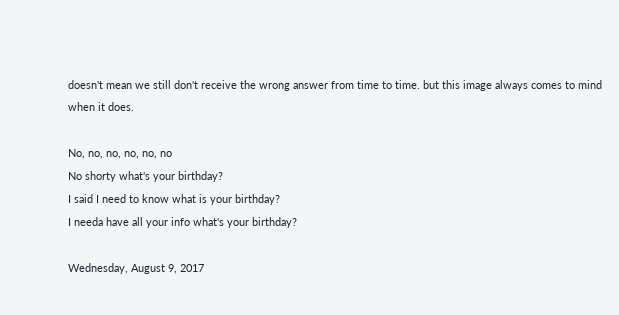doesn't mean we still don't receive the wrong answer from time to time. but this image always comes to mind when it does.

No, no, no, no, no, no
No shorty what's your birthday?
I said I need to know what is your birthday?
I needa have all your info what's your birthday?

Wednesday, August 9, 2017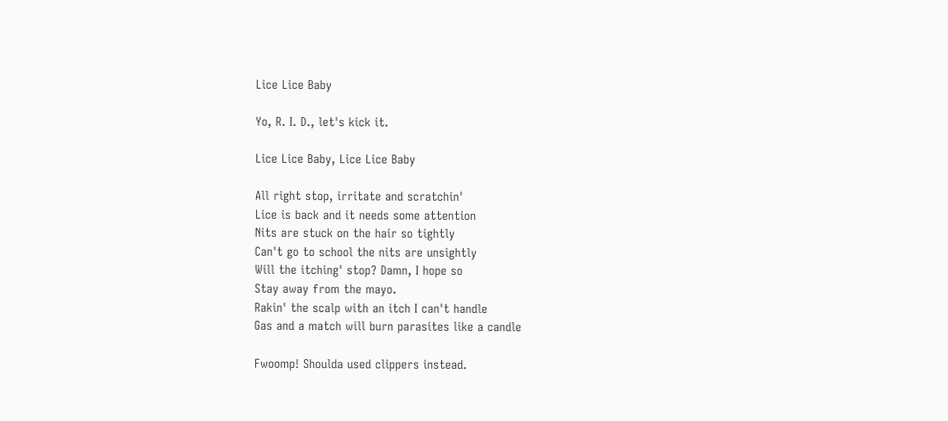Lice Lice Baby

Yo, R. I. D., let's kick it.

Lice Lice Baby, Lice Lice Baby

All right stop, irritate and scratchin'
Lice is back and it needs some attention
Nits are stuck on the hair so tightly
Can't go to school the nits are unsightly
Will the itching' stop? Damn, I hope so
Stay away from the mayo.
Rakin' the scalp with an itch I can't handle
Gas and a match will burn parasites like a candle

Fwoomp! Shoulda used clippers instead.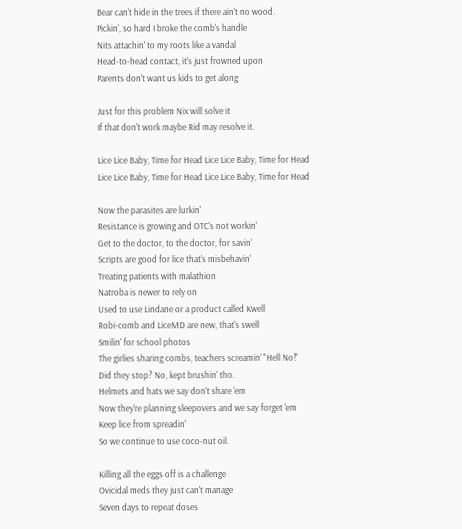Bear can't hide in the trees if there ain't no wood.
Pickin', so hard I broke the comb's handle
Nits attachin' to my roots like a vandal
Head-to-head contact, it's just frowned upon
Parents don't want us kids to get along

Just for this problem Nix will solve it
If that don't work maybe Rid may resolve it.

Lice Lice Baby, Time for Head Lice Lice Baby, Time for Head
Lice Lice Baby, Time for Head Lice Lice Baby, Time for Head

Now the parasites are lurkin'
Resistance is growing and OTC's not workin'
Get to the doctor, to the doctor, for savin'
Scripts are good for lice that's misbehavin'
Treating patients with malathion
Natroba is newer to rely on
Used to use Lindane or a product called Kwell
Robi-comb and LiceMD are new, that's swell
Smilin' for school photos
The girlies sharing combs, teachers screamin' "Hell No!"
Did they stop? No, kept brushin' tho.
Helmets and hats we say don't share 'em
Now they're planning sleepovers and we say forget 'em
Keep lice from spreadin'
So we continue to use coco-nut oil.

Killing all the eggs off is a challenge
Ovicidal meds they just can't manage
Seven days to repeat doses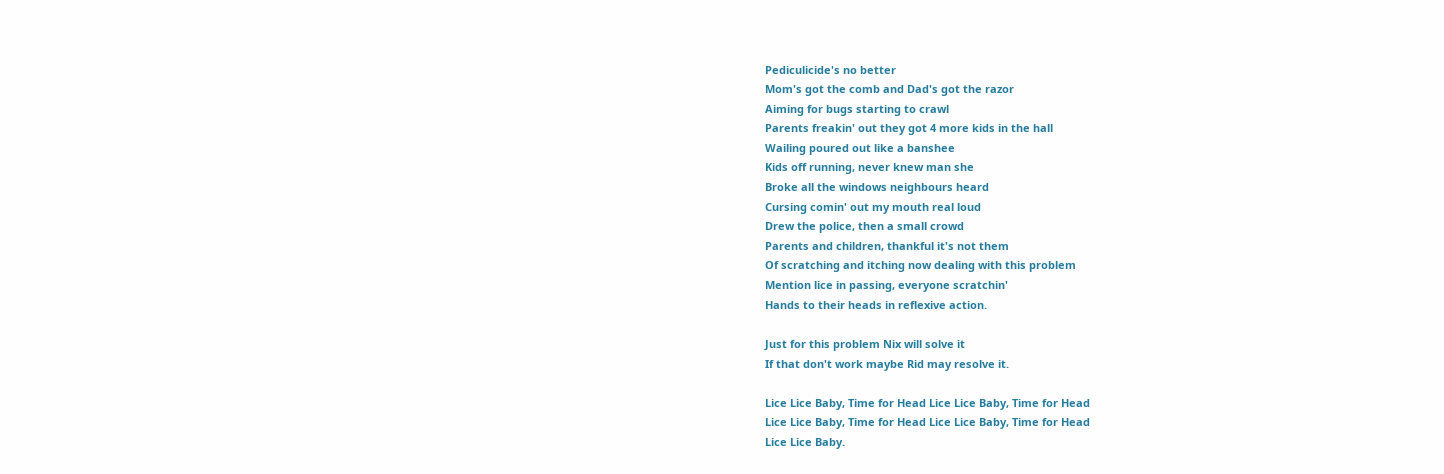Pediculicide's no better
Mom's got the comb and Dad's got the razor
Aiming for bugs starting to crawl
Parents freakin' out they got 4 more kids in the hall
Wailing poured out like a banshee
Kids off running, never knew man she
Broke all the windows neighbours heard
Cursing comin' out my mouth real loud
Drew the police, then a small crowd
Parents and children, thankful it's not them
Of scratching and itching now dealing with this problem
Mention lice in passing, everyone scratchin'
Hands to their heads in reflexive action.

Just for this problem Nix will solve it
If that don't work maybe Rid may resolve it.

Lice Lice Baby, Time for Head Lice Lice Baby, Time for Head
Lice Lice Baby, Time for Head Lice Lice Baby, Time for Head
Lice Lice Baby.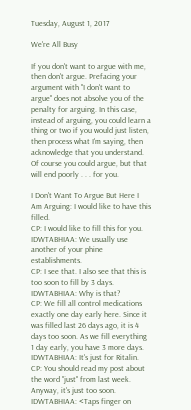Tuesday, August 1, 2017

We're All Busy

If you don't want to argue with me, then don't argue. Prefacing your argument with "I don't want to argue" does not absolve you of the penalty for arguing. In this case, instead of arguing, you could learn a thing or two if you would just listen, then process what I'm saying, then acknowledge that you understand. Of course you could argue, but that will end poorly . . . for you.

I Don't Want To Argue But Here I Am Arguing: I would like to have this filled.
CP: I would like to fill this for you.
IDWTABHIAA: We usually use another of your phine establishments.
CP: I see that. I also see that this is too soon to fill by 3 days.
IDWTABHIAA: Why is that?
CP: We fill all control medications exactly one day early here. Since it was filled last 26 days ago, it is 4 days too soon. As we fill everything 1 day early, you have 3 more days.
IDWTABHIAA: It's just for Ritalin.
CP: You should read my post about the word "just" from last week. Anyway, it's just too soon.
IDWTABHIAA: <Taps finger on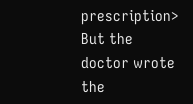prescription> But the doctor wrote the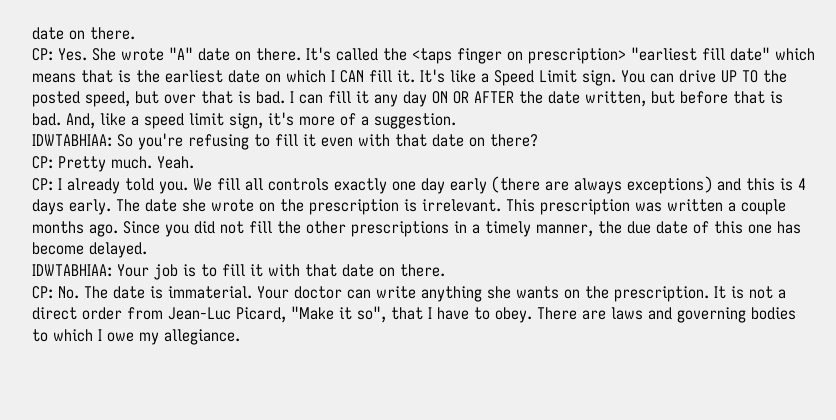date on there.
CP: Yes. She wrote "A" date on there. It's called the <taps finger on prescription> "earliest fill date" which means that is the earliest date on which I CAN fill it. It's like a Speed Limit sign. You can drive UP TO the posted speed, but over that is bad. I can fill it any day ON OR AFTER the date written, but before that is bad. And, like a speed limit sign, it's more of a suggestion.
IDWTABHIAA: So you're refusing to fill it even with that date on there?
CP: Pretty much. Yeah.
CP: I already told you. We fill all controls exactly one day early (there are always exceptions) and this is 4 days early. The date she wrote on the prescription is irrelevant. This prescription was written a couple months ago. Since you did not fill the other prescriptions in a timely manner, the due date of this one has become delayed.
IDWTABHIAA: Your job is to fill it with that date on there.
CP: No. The date is immaterial. Your doctor can write anything she wants on the prescription. It is not a direct order from Jean-Luc Picard, "Make it so", that I have to obey. There are laws and governing bodies to which I owe my allegiance.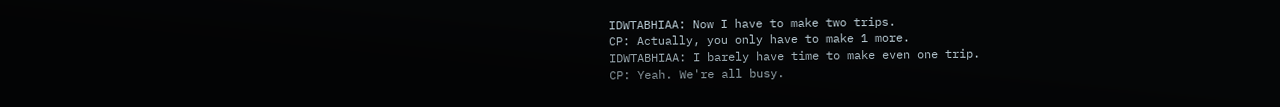IDWTABHIAA: Now I have to make two trips.
CP: Actually, you only have to make 1 more.
IDWTABHIAA: I barely have time to make even one trip.
CP: Yeah. We're all busy.